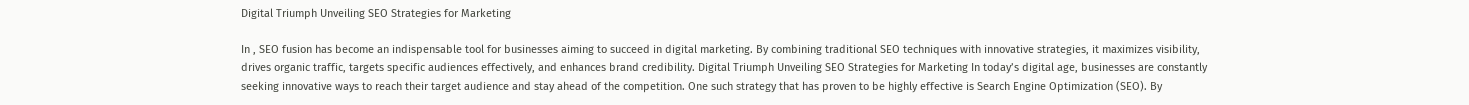Digital Triumph Unveiling SEO Strategies for Marketing

In , SEO fusion has become an indispensable tool for businesses aiming to succeed in digital marketing. By combining traditional SEO techniques with innovative strategies, it maximizes visibility, drives organic traffic, targets specific audiences effectively, and enhances brand credibility. Digital Triumph Unveiling SEO Strategies for Marketing In today’s digital age, businesses are constantly seeking innovative ways to reach their target audience and stay ahead of the competition. One such strategy that has proven to be highly effective is Search Engine Optimization (SEO). By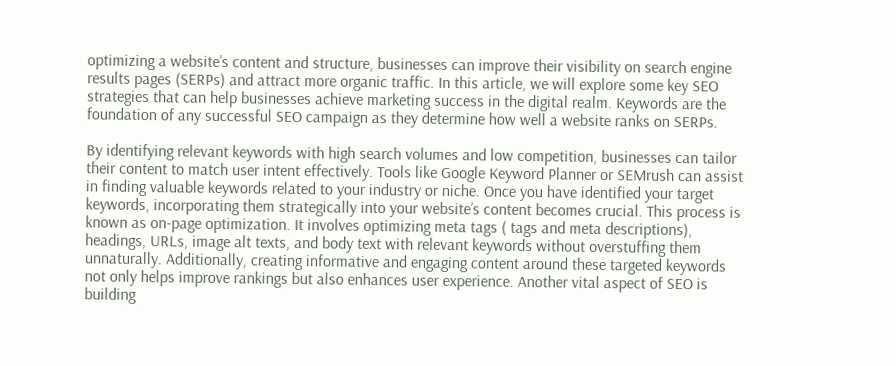optimizing a website’s content and structure, businesses can improve their visibility on search engine results pages (SERPs) and attract more organic traffic. In this article, we will explore some key SEO strategies that can help businesses achieve marketing success in the digital realm. Keywords are the foundation of any successful SEO campaign as they determine how well a website ranks on SERPs.

By identifying relevant keywords with high search volumes and low competition, businesses can tailor their content to match user intent effectively. Tools like Google Keyword Planner or SEMrush can assist in finding valuable keywords related to your industry or niche. Once you have identified your target keywords, incorporating them strategically into your website’s content becomes crucial. This process is known as on-page optimization. It involves optimizing meta tags ( tags and meta descriptions), headings, URLs, image alt texts, and body text with relevant keywords without overstuffing them unnaturally. Additionally, creating informative and engaging content around these targeted keywords not only helps improve rankings but also enhances user experience. Another vital aspect of SEO is building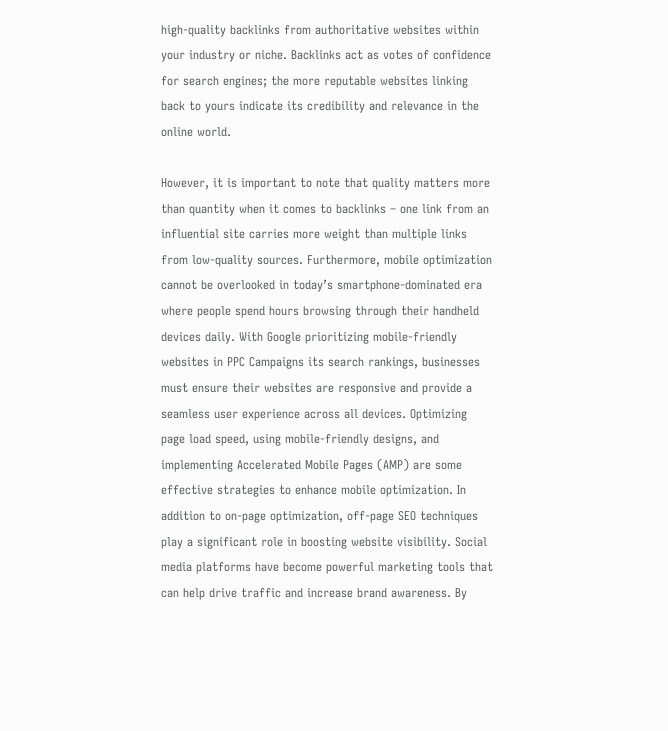high-quality backlinks from authoritative websites within your industry or niche. Backlinks act as votes of confidence for search engines; the more reputable websites linking back to yours indicate its credibility and relevance in the online world.

However, it is important to note that quality matters more than quantity when it comes to backlinks – one link from an influential site carries more weight than multiple links from low-quality sources. Furthermore, mobile optimization cannot be overlooked in today’s smartphone-dominated era where people spend hours browsing through their handheld devices daily. With Google prioritizing mobile-friendly websites in PPC Campaigns its search rankings, businesses must ensure their websites are responsive and provide a seamless user experience across all devices. Optimizing page load speed, using mobile-friendly designs, and implementing Accelerated Mobile Pages (AMP) are some effective strategies to enhance mobile optimization. In addition to on-page optimization, off-page SEO techniques play a significant role in boosting website visibility. Social media platforms have become powerful marketing tools that can help drive traffic and increase brand awareness. By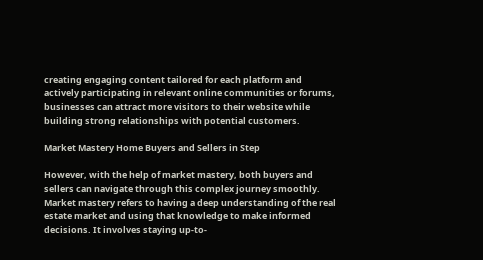creating engaging content tailored for each platform and actively participating in relevant online communities or forums, businesses can attract more visitors to their website while building strong relationships with potential customers.

Market Mastery Home Buyers and Sellers in Step

However, with the help of market mastery, both buyers and sellers can navigate through this complex journey smoothly. Market mastery refers to having a deep understanding of the real estate market and using that knowledge to make informed decisions. It involves staying up-to-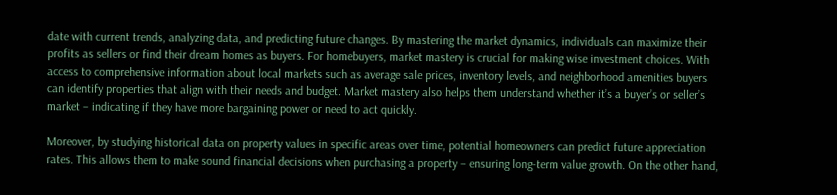date with current trends, analyzing data, and predicting future changes. By mastering the market dynamics, individuals can maximize their profits as sellers or find their dream homes as buyers. For homebuyers, market mastery is crucial for making wise investment choices. With access to comprehensive information about local markets such as average sale prices, inventory levels, and neighborhood amenities buyers can identify properties that align with their needs and budget. Market mastery also helps them understand whether it’s a buyer’s or seller’s market – indicating if they have more bargaining power or need to act quickly.

Moreover, by studying historical data on property values in specific areas over time, potential homeowners can predict future appreciation rates. This allows them to make sound financial decisions when purchasing a property – ensuring long-term value growth. On the other hand,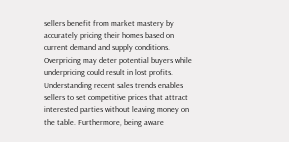sellers benefit from market mastery by accurately pricing their homes based on current demand and supply conditions. Overpricing may deter potential buyers while underpricing could result in lost profits. Understanding recent sales trends enables sellers to set competitive prices that attract interested parties without leaving money on the table. Furthermore, being aware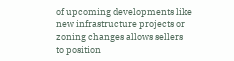of upcoming developments like new infrastructure projects or zoning changes allows sellers to position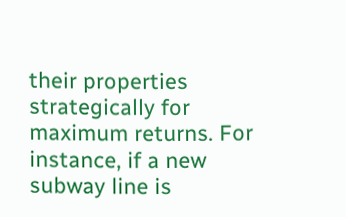their properties strategically for maximum returns. For instance, if a new subway line is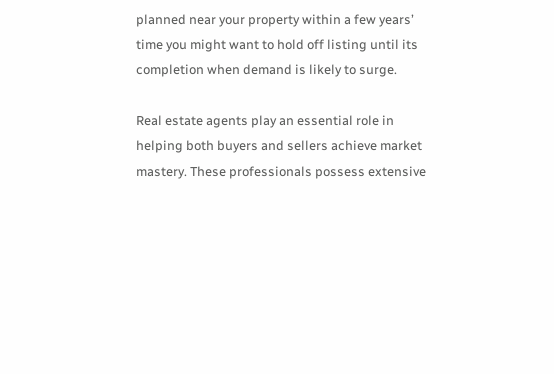planned near your property within a few years’ time you might want to hold off listing until its completion when demand is likely to surge.

Real estate agents play an essential role in helping both buyers and sellers achieve market mastery. These professionals possess extensive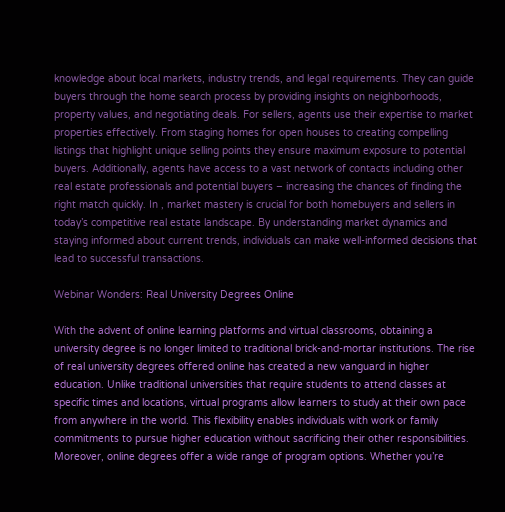knowledge about local markets, industry trends, and legal requirements. They can guide buyers through the home search process by providing insights on neighborhoods, property values, and negotiating deals. For sellers, agents use their expertise to market properties effectively. From staging homes for open houses to creating compelling listings that highlight unique selling points they ensure maximum exposure to potential buyers. Additionally, agents have access to a vast network of contacts including other real estate professionals and potential buyers – increasing the chances of finding the right match quickly. In , market mastery is crucial for both homebuyers and sellers in today’s competitive real estate landscape. By understanding market dynamics and staying informed about current trends, individuals can make well-informed decisions that lead to successful transactions.

Webinar Wonders: Real University Degrees Online

With the advent of online learning platforms and virtual classrooms, obtaining a university degree is no longer limited to traditional brick-and-mortar institutions. The rise of real university degrees offered online has created a new vanguard in higher education. Unlike traditional universities that require students to attend classes at specific times and locations, virtual programs allow learners to study at their own pace from anywhere in the world. This flexibility enables individuals with work or family commitments to pursue higher education without sacrificing their other responsibilities. Moreover, online degrees offer a wide range of program options. Whether you’re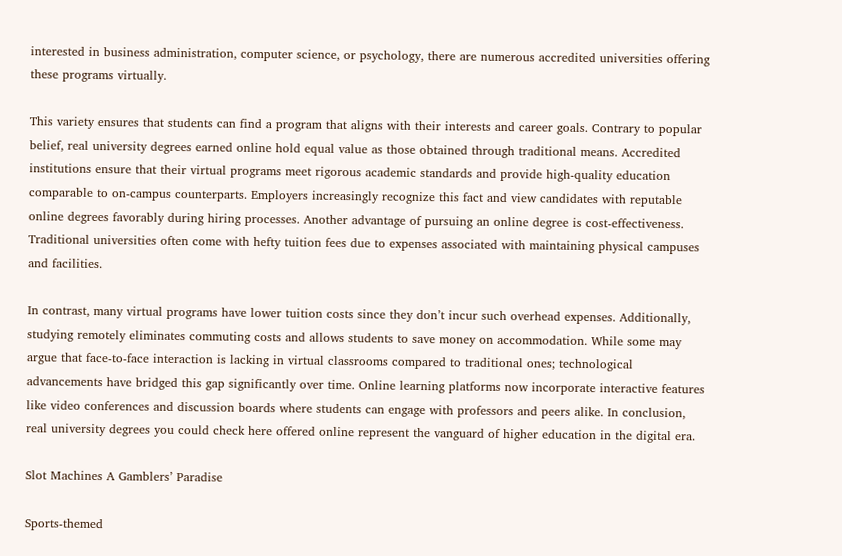interested in business administration, computer science, or psychology, there are numerous accredited universities offering these programs virtually.

This variety ensures that students can find a program that aligns with their interests and career goals. Contrary to popular belief, real university degrees earned online hold equal value as those obtained through traditional means. Accredited institutions ensure that their virtual programs meet rigorous academic standards and provide high-quality education comparable to on-campus counterparts. Employers increasingly recognize this fact and view candidates with reputable online degrees favorably during hiring processes. Another advantage of pursuing an online degree is cost-effectiveness. Traditional universities often come with hefty tuition fees due to expenses associated with maintaining physical campuses and facilities.

In contrast, many virtual programs have lower tuition costs since they don’t incur such overhead expenses. Additionally, studying remotely eliminates commuting costs and allows students to save money on accommodation. While some may argue that face-to-face interaction is lacking in virtual classrooms compared to traditional ones; technological advancements have bridged this gap significantly over time. Online learning platforms now incorporate interactive features like video conferences and discussion boards where students can engage with professors and peers alike. In conclusion, real university degrees you could check here offered online represent the vanguard of higher education in the digital era.

Slot Machines A Gamblers’ Paradise

Sports-themed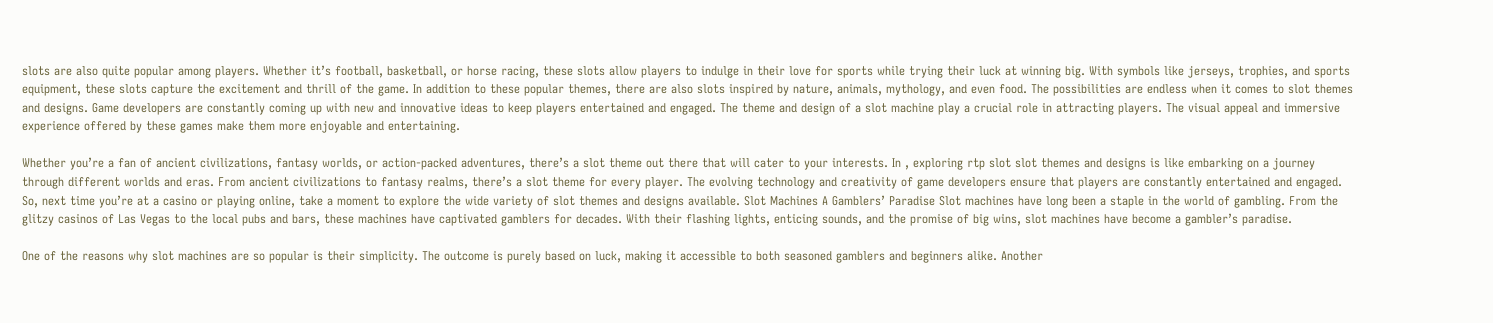slots are also quite popular among players. Whether it’s football, basketball, or horse racing, these slots allow players to indulge in their love for sports while trying their luck at winning big. With symbols like jerseys, trophies, and sports equipment, these slots capture the excitement and thrill of the game. In addition to these popular themes, there are also slots inspired by nature, animals, mythology, and even food. The possibilities are endless when it comes to slot themes and designs. Game developers are constantly coming up with new and innovative ideas to keep players entertained and engaged. The theme and design of a slot machine play a crucial role in attracting players. The visual appeal and immersive experience offered by these games make them more enjoyable and entertaining.

Whether you’re a fan of ancient civilizations, fantasy worlds, or action-packed adventures, there’s a slot theme out there that will cater to your interests. In , exploring rtp slot slot themes and designs is like embarking on a journey through different worlds and eras. From ancient civilizations to fantasy realms, there’s a slot theme for every player. The evolving technology and creativity of game developers ensure that players are constantly entertained and engaged. So, next time you’re at a casino or playing online, take a moment to explore the wide variety of slot themes and designs available. Slot Machines A Gamblers’ Paradise Slot machines have long been a staple in the world of gambling. From the glitzy casinos of Las Vegas to the local pubs and bars, these machines have captivated gamblers for decades. With their flashing lights, enticing sounds, and the promise of big wins, slot machines have become a gambler’s paradise.

One of the reasons why slot machines are so popular is their simplicity. The outcome is purely based on luck, making it accessible to both seasoned gamblers and beginners alike. Another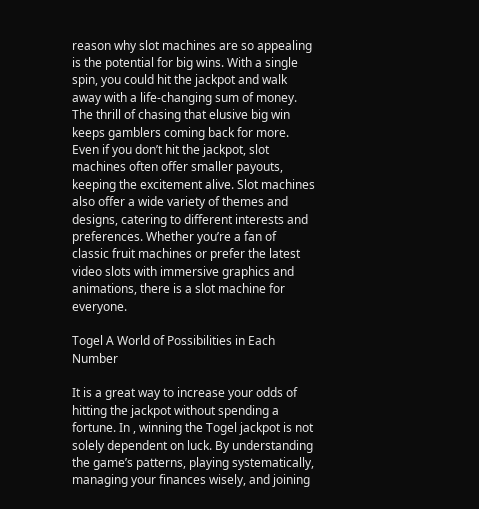reason why slot machines are so appealing is the potential for big wins. With a single spin, you could hit the jackpot and walk away with a life-changing sum of money. The thrill of chasing that elusive big win keeps gamblers coming back for more. Even if you don’t hit the jackpot, slot machines often offer smaller payouts, keeping the excitement alive. Slot machines also offer a wide variety of themes and designs, catering to different interests and preferences. Whether you’re a fan of classic fruit machines or prefer the latest video slots with immersive graphics and animations, there is a slot machine for everyone.

Togel A World of Possibilities in Each Number

It is a great way to increase your odds of hitting the jackpot without spending a fortune. In , winning the Togel jackpot is not solely dependent on luck. By understanding the game’s patterns, playing systematically, managing your finances wisely, and joining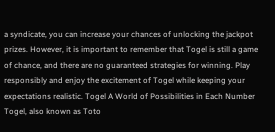a syndicate, you can increase your chances of unlocking the jackpot prizes. However, it is important to remember that Togel is still a game of chance, and there are no guaranteed strategies for winning. Play responsibly and enjoy the excitement of Togel while keeping your expectations realistic. Togel A World of Possibilities in Each Number Togel, also known as Toto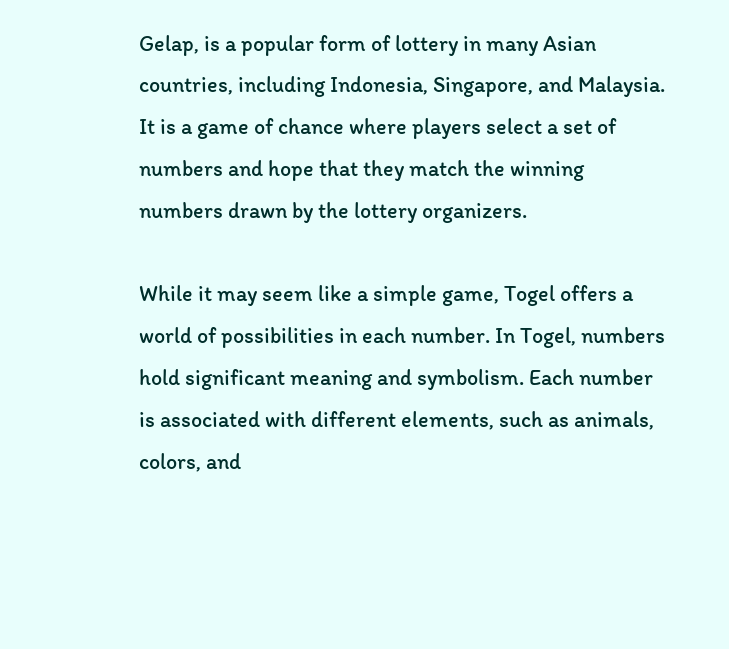Gelap, is a popular form of lottery in many Asian countries, including Indonesia, Singapore, and Malaysia. It is a game of chance where players select a set of numbers and hope that they match the winning numbers drawn by the lottery organizers.

While it may seem like a simple game, Togel offers a world of possibilities in each number. In Togel, numbers hold significant meaning and symbolism. Each number is associated with different elements, such as animals, colors, and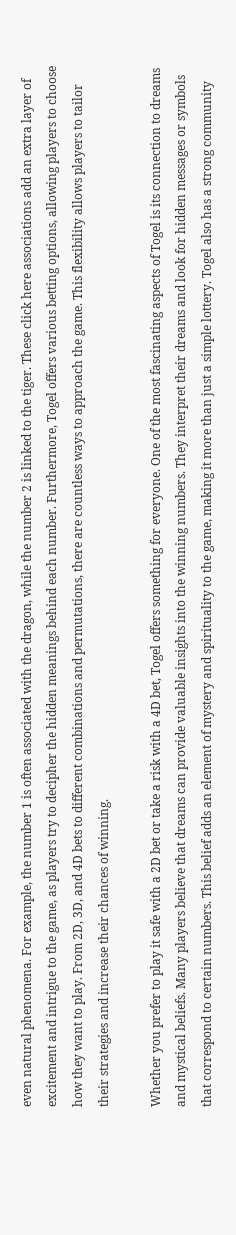even natural phenomena. For example, the number 1 is often associated with the dragon, while the number 2 is linked to the tiger. These click here associations add an extra layer of excitement and intrigue to the game, as players try to decipher the hidden meanings behind each number. Furthermore, Togel offers various betting options, allowing players to choose how they want to play. From 2D, 3D, and 4D bets to different combinations and permutations, there are countless ways to approach the game. This flexibility allows players to tailor their strategies and increase their chances of winning.

Whether you prefer to play it safe with a 2D bet or take a risk with a 4D bet, Togel offers something for everyone. One of the most fascinating aspects of Togel is its connection to dreams and mystical beliefs. Many players believe that dreams can provide valuable insights into the winning numbers. They interpret their dreams and look for hidden messages or symbols that correspond to certain numbers. This belief adds an element of mystery and spirituality to the game, making it more than just a simple lottery. Togel also has a strong community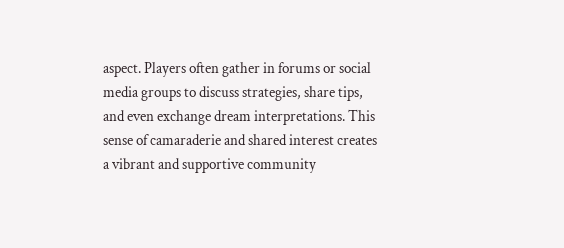aspect. Players often gather in forums or social media groups to discuss strategies, share tips, and even exchange dream interpretations. This sense of camaraderie and shared interest creates a vibrant and supportive community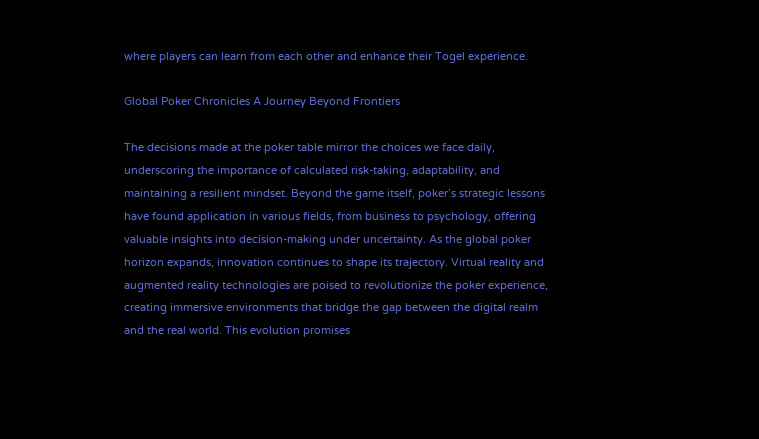where players can learn from each other and enhance their Togel experience.

Global Poker Chronicles A Journey Beyond Frontiers

The decisions made at the poker table mirror the choices we face daily, underscoring the importance of calculated risk-taking, adaptability, and maintaining a resilient mindset. Beyond the game itself, poker’s strategic lessons have found application in various fields, from business to psychology, offering valuable insights into decision-making under uncertainty. As the global poker horizon expands, innovation continues to shape its trajectory. Virtual reality and augmented reality technologies are poised to revolutionize the poker experience, creating immersive environments that bridge the gap between the digital realm and the real world. This evolution promises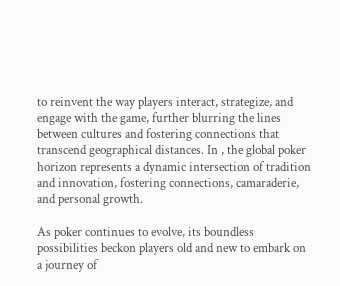to reinvent the way players interact, strategize, and engage with the game, further blurring the lines between cultures and fostering connections that transcend geographical distances. In , the global poker horizon represents a dynamic intersection of tradition and innovation, fostering connections, camaraderie, and personal growth.

As poker continues to evolve, its boundless possibilities beckon players old and new to embark on a journey of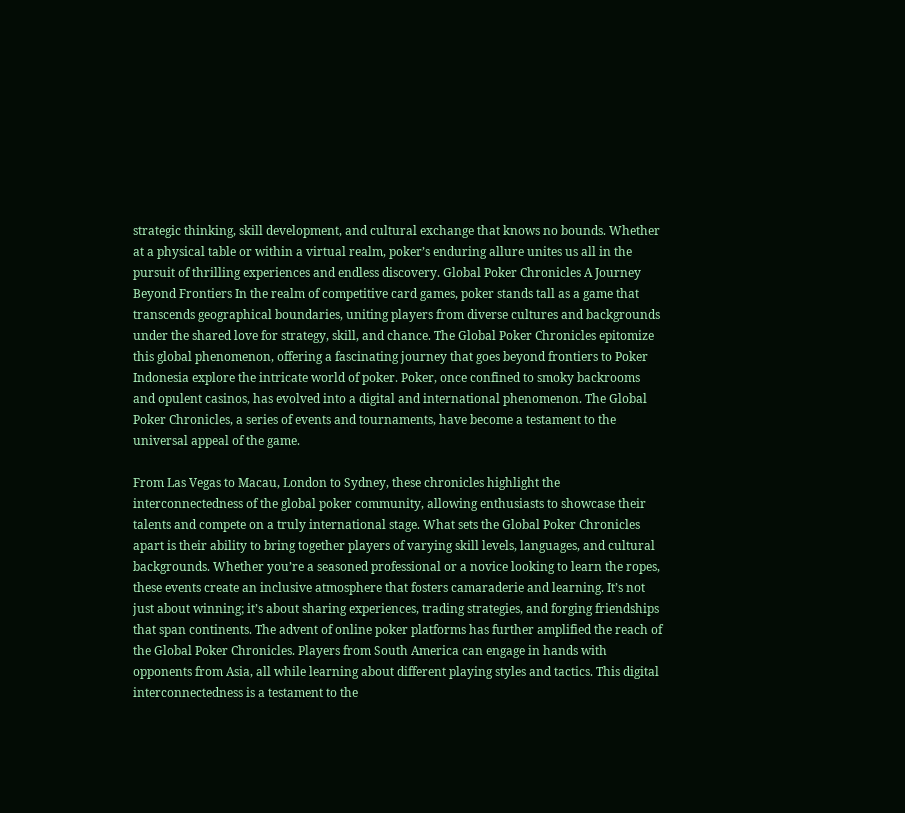strategic thinking, skill development, and cultural exchange that knows no bounds. Whether at a physical table or within a virtual realm, poker’s enduring allure unites us all in the pursuit of thrilling experiences and endless discovery. Global Poker Chronicles A Journey Beyond Frontiers In the realm of competitive card games, poker stands tall as a game that transcends geographical boundaries, uniting players from diverse cultures and backgrounds under the shared love for strategy, skill, and chance. The Global Poker Chronicles epitomize this global phenomenon, offering a fascinating journey that goes beyond frontiers to Poker Indonesia explore the intricate world of poker. Poker, once confined to smoky backrooms and opulent casinos, has evolved into a digital and international phenomenon. The Global Poker Chronicles, a series of events and tournaments, have become a testament to the universal appeal of the game.

From Las Vegas to Macau, London to Sydney, these chronicles highlight the interconnectedness of the global poker community, allowing enthusiasts to showcase their talents and compete on a truly international stage. What sets the Global Poker Chronicles apart is their ability to bring together players of varying skill levels, languages, and cultural backgrounds. Whether you’re a seasoned professional or a novice looking to learn the ropes, these events create an inclusive atmosphere that fosters camaraderie and learning. It’s not just about winning; it’s about sharing experiences, trading strategies, and forging friendships that span continents. The advent of online poker platforms has further amplified the reach of the Global Poker Chronicles. Players from South America can engage in hands with opponents from Asia, all while learning about different playing styles and tactics. This digital interconnectedness is a testament to the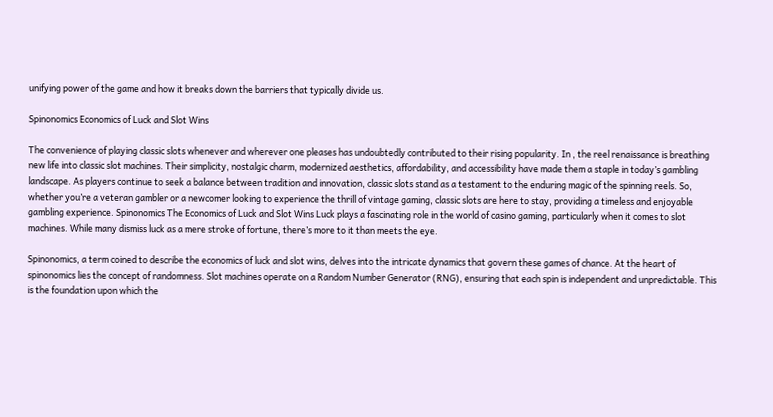unifying power of the game and how it breaks down the barriers that typically divide us.

Spinonomics Economics of Luck and Slot Wins

The convenience of playing classic slots whenever and wherever one pleases has undoubtedly contributed to their rising popularity. In , the reel renaissance is breathing new life into classic slot machines. Their simplicity, nostalgic charm, modernized aesthetics, affordability, and accessibility have made them a staple in today’s gambling landscape. As players continue to seek a balance between tradition and innovation, classic slots stand as a testament to the enduring magic of the spinning reels. So, whether you’re a veteran gambler or a newcomer looking to experience the thrill of vintage gaming, classic slots are here to stay, providing a timeless and enjoyable gambling experience. Spinonomics The Economics of Luck and Slot Wins Luck plays a fascinating role in the world of casino gaming, particularly when it comes to slot machines. While many dismiss luck as a mere stroke of fortune, there’s more to it than meets the eye.

Spinonomics, a term coined to describe the economics of luck and slot wins, delves into the intricate dynamics that govern these games of chance. At the heart of spinonomics lies the concept of randomness. Slot machines operate on a Random Number Generator (RNG), ensuring that each spin is independent and unpredictable. This is the foundation upon which the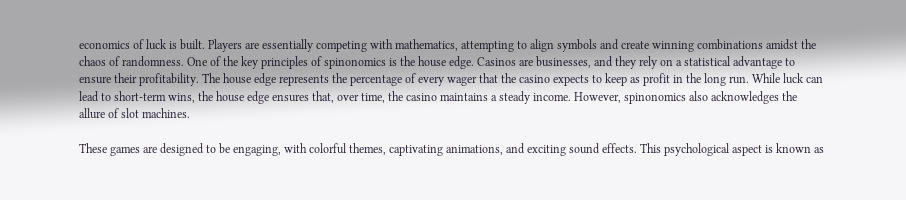economics of luck is built. Players are essentially competing with mathematics, attempting to align symbols and create winning combinations amidst the chaos of randomness. One of the key principles of spinonomics is the house edge. Casinos are businesses, and they rely on a statistical advantage to ensure their profitability. The house edge represents the percentage of every wager that the casino expects to keep as profit in the long run. While luck can lead to short-term wins, the house edge ensures that, over time, the casino maintains a steady income. However, spinonomics also acknowledges the allure of slot machines.

These games are designed to be engaging, with colorful themes, captivating animations, and exciting sound effects. This psychological aspect is known as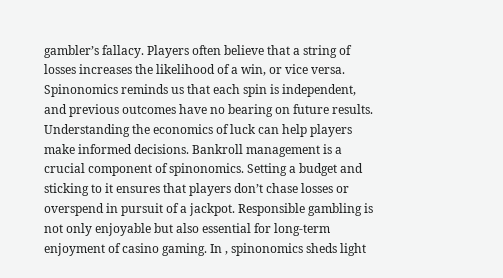gambler’s fallacy. Players often believe that a string of losses increases the likelihood of a win, or vice versa. Spinonomics reminds us that each spin is independent, and previous outcomes have no bearing on future results. Understanding the economics of luck can help players make informed decisions. Bankroll management is a crucial component of spinonomics. Setting a budget and sticking to it ensures that players don’t chase losses or overspend in pursuit of a jackpot. Responsible gambling is not only enjoyable but also essential for long-term enjoyment of casino gaming. In , spinonomics sheds light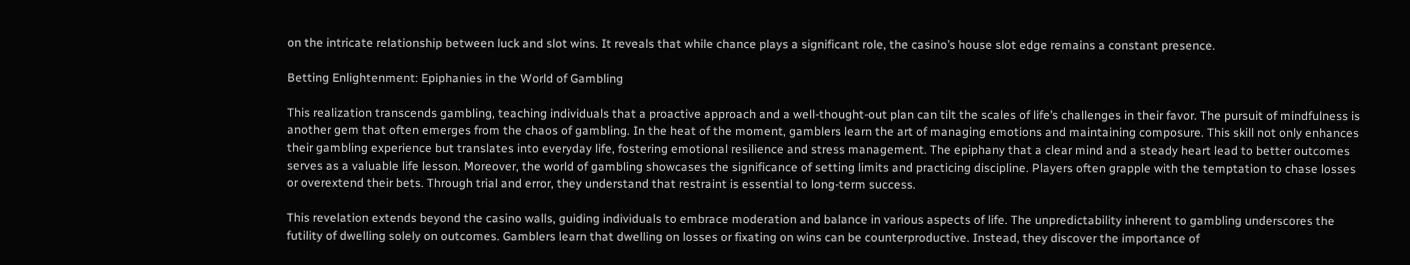on the intricate relationship between luck and slot wins. It reveals that while chance plays a significant role, the casino’s house slot edge remains a constant presence.

Betting Enlightenment: Epiphanies in the World of Gambling

This realization transcends gambling, teaching individuals that a proactive approach and a well-thought-out plan can tilt the scales of life’s challenges in their favor. The pursuit of mindfulness is another gem that often emerges from the chaos of gambling. In the heat of the moment, gamblers learn the art of managing emotions and maintaining composure. This skill not only enhances their gambling experience but translates into everyday life, fostering emotional resilience and stress management. The epiphany that a clear mind and a steady heart lead to better outcomes serves as a valuable life lesson. Moreover, the world of gambling showcases the significance of setting limits and practicing discipline. Players often grapple with the temptation to chase losses or overextend their bets. Through trial and error, they understand that restraint is essential to long-term success.

This revelation extends beyond the casino walls, guiding individuals to embrace moderation and balance in various aspects of life. The unpredictability inherent to gambling underscores the futility of dwelling solely on outcomes. Gamblers learn that dwelling on losses or fixating on wins can be counterproductive. Instead, they discover the importance of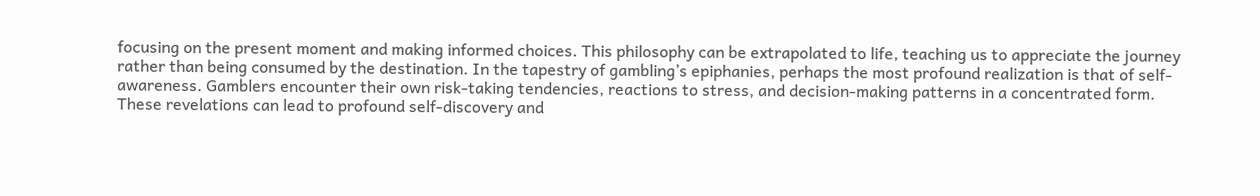focusing on the present moment and making informed choices. This philosophy can be extrapolated to life, teaching us to appreciate the journey rather than being consumed by the destination. In the tapestry of gambling’s epiphanies, perhaps the most profound realization is that of self-awareness. Gamblers encounter their own risk-taking tendencies, reactions to stress, and decision-making patterns in a concentrated form. These revelations can lead to profound self-discovery and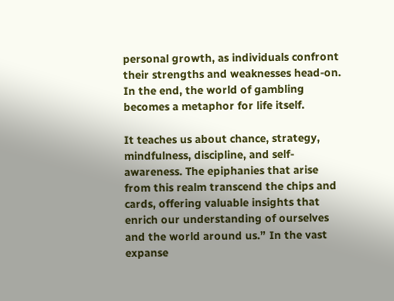personal growth, as individuals confront their strengths and weaknesses head-on. In the end, the world of gambling becomes a metaphor for life itself.

It teaches us about chance, strategy, mindfulness, discipline, and self-awareness. The epiphanies that arise from this realm transcend the chips and cards, offering valuable insights that enrich our understanding of ourselves and the world around us.” In the vast expanse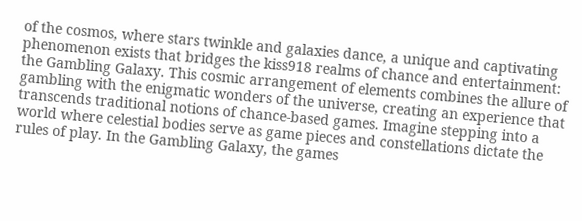of the cosmos, where stars twinkle and galaxies dance, a unique and captivating phenomenon exists that bridges the kiss918 realms of chance and entertainment: the Gambling Galaxy. This cosmic arrangement of elements combines the allure of gambling with the enigmatic wonders of the universe, creating an experience that transcends traditional notions of chance-based games. Imagine stepping into a world where celestial bodies serve as game pieces and constellations dictate the rules of play. In the Gambling Galaxy, the games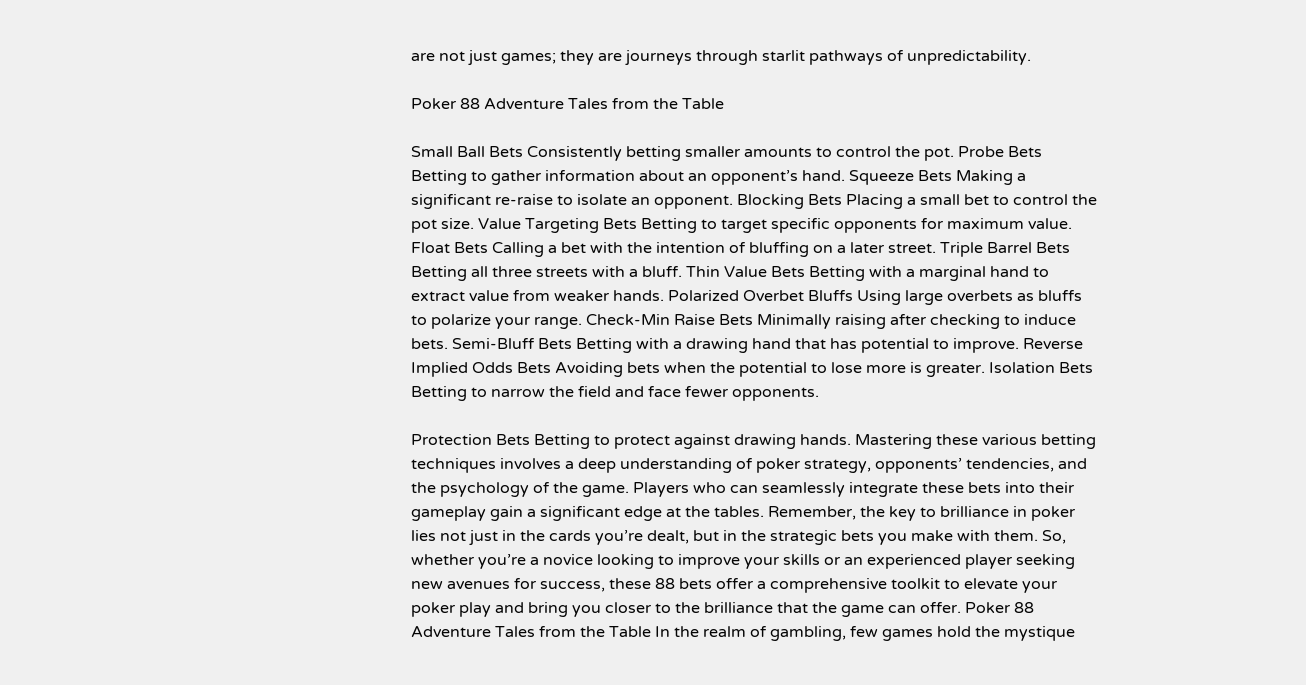are not just games; they are journeys through starlit pathways of unpredictability.

Poker 88 Adventure Tales from the Table

Small Ball Bets Consistently betting smaller amounts to control the pot. Probe Bets Betting to gather information about an opponent’s hand. Squeeze Bets Making a significant re-raise to isolate an opponent. Blocking Bets Placing a small bet to control the pot size. Value Targeting Bets Betting to target specific opponents for maximum value. Float Bets Calling a bet with the intention of bluffing on a later street. Triple Barrel Bets Betting all three streets with a bluff. Thin Value Bets Betting with a marginal hand to extract value from weaker hands. Polarized Overbet Bluffs Using large overbets as bluffs to polarize your range. Check-Min Raise Bets Minimally raising after checking to induce bets. Semi-Bluff Bets Betting with a drawing hand that has potential to improve. Reverse Implied Odds Bets Avoiding bets when the potential to lose more is greater. Isolation Bets Betting to narrow the field and face fewer opponents.

Protection Bets Betting to protect against drawing hands. Mastering these various betting techniques involves a deep understanding of poker strategy, opponents’ tendencies, and the psychology of the game. Players who can seamlessly integrate these bets into their gameplay gain a significant edge at the tables. Remember, the key to brilliance in poker lies not just in the cards you’re dealt, but in the strategic bets you make with them. So, whether you’re a novice looking to improve your skills or an experienced player seeking new avenues for success, these 88 bets offer a comprehensive toolkit to elevate your poker play and bring you closer to the brilliance that the game can offer. Poker 88 Adventure Tales from the Table In the realm of gambling, few games hold the mystique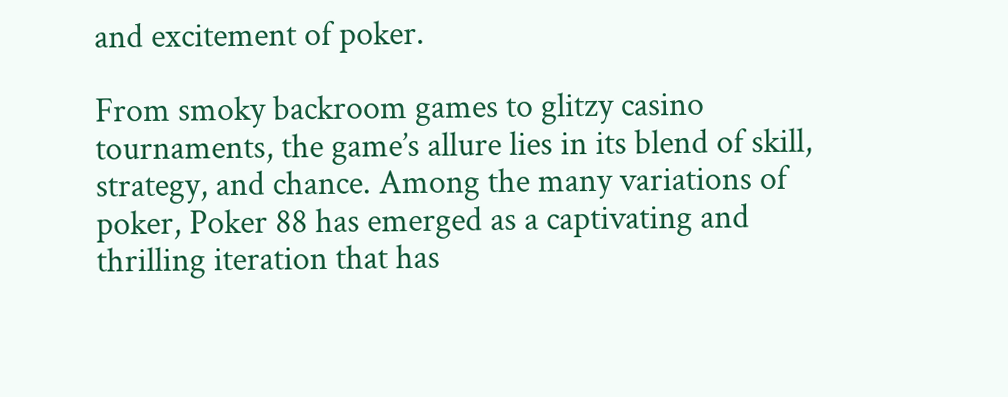and excitement of poker.

From smoky backroom games to glitzy casino tournaments, the game’s allure lies in its blend of skill, strategy, and chance. Among the many variations of poker, Poker 88 has emerged as a captivating and thrilling iteration that has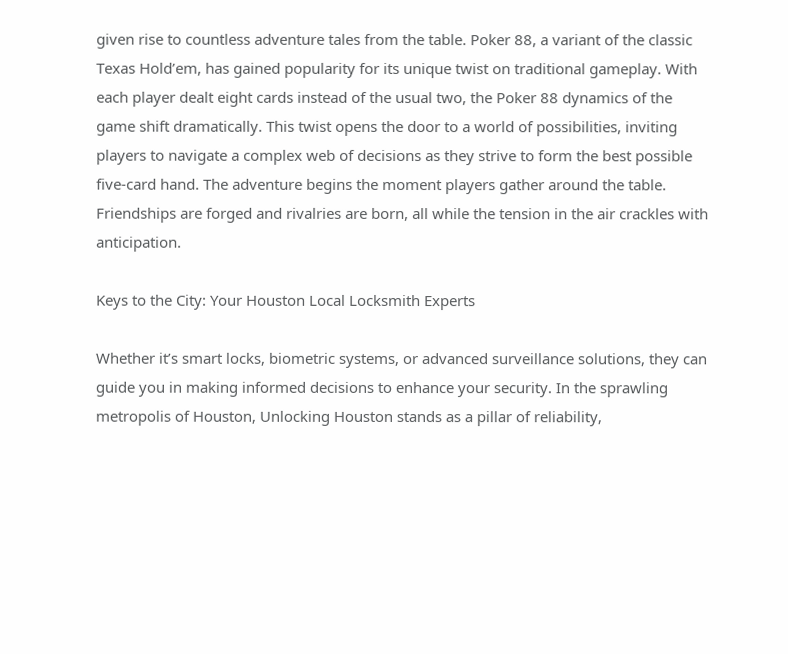given rise to countless adventure tales from the table. Poker 88, a variant of the classic Texas Hold’em, has gained popularity for its unique twist on traditional gameplay. With each player dealt eight cards instead of the usual two, the Poker 88 dynamics of the game shift dramatically. This twist opens the door to a world of possibilities, inviting players to navigate a complex web of decisions as they strive to form the best possible five-card hand. The adventure begins the moment players gather around the table. Friendships are forged and rivalries are born, all while the tension in the air crackles with anticipation.

Keys to the City: Your Houston Local Locksmith Experts

Whether it’s smart locks, biometric systems, or advanced surveillance solutions, they can guide you in making informed decisions to enhance your security. In the sprawling metropolis of Houston, Unlocking Houston stands as a pillar of reliability,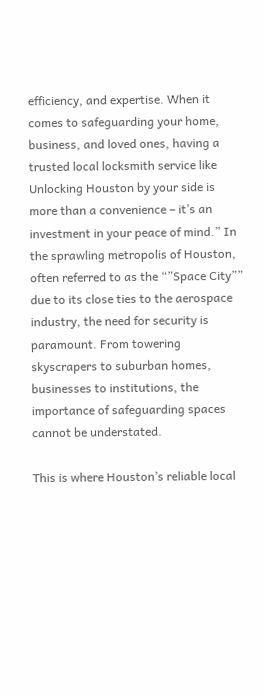efficiency, and expertise. When it comes to safeguarding your home, business, and loved ones, having a trusted local locksmith service like Unlocking Houston by your side is more than a convenience – it’s an investment in your peace of mind.” In the sprawling metropolis of Houston, often referred to as the “”Space City”” due to its close ties to the aerospace industry, the need for security is paramount. From towering skyscrapers to suburban homes, businesses to institutions, the importance of safeguarding spaces cannot be understated.

This is where Houston’s reliable local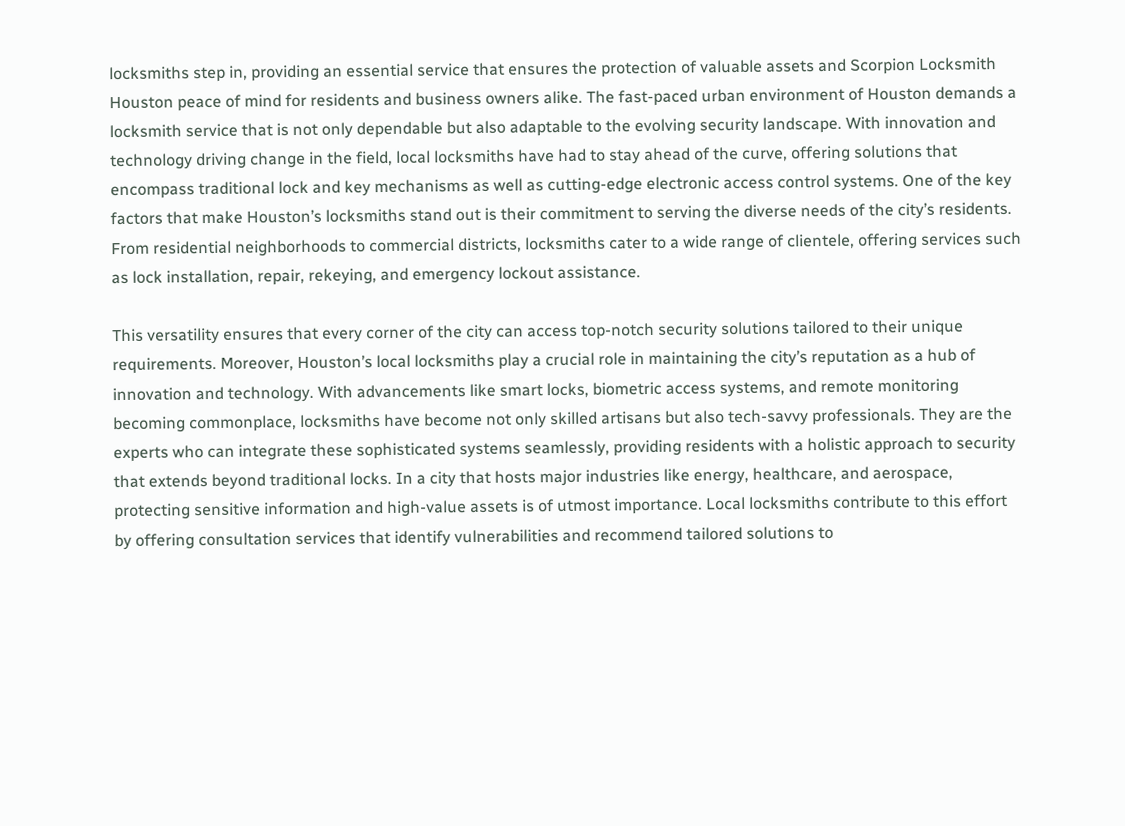locksmiths step in, providing an essential service that ensures the protection of valuable assets and Scorpion Locksmith Houston peace of mind for residents and business owners alike. The fast-paced urban environment of Houston demands a locksmith service that is not only dependable but also adaptable to the evolving security landscape. With innovation and technology driving change in the field, local locksmiths have had to stay ahead of the curve, offering solutions that encompass traditional lock and key mechanisms as well as cutting-edge electronic access control systems. One of the key factors that make Houston’s locksmiths stand out is their commitment to serving the diverse needs of the city’s residents. From residential neighborhoods to commercial districts, locksmiths cater to a wide range of clientele, offering services such as lock installation, repair, rekeying, and emergency lockout assistance.

This versatility ensures that every corner of the city can access top-notch security solutions tailored to their unique requirements. Moreover, Houston’s local locksmiths play a crucial role in maintaining the city’s reputation as a hub of innovation and technology. With advancements like smart locks, biometric access systems, and remote monitoring becoming commonplace, locksmiths have become not only skilled artisans but also tech-savvy professionals. They are the experts who can integrate these sophisticated systems seamlessly, providing residents with a holistic approach to security that extends beyond traditional locks. In a city that hosts major industries like energy, healthcare, and aerospace, protecting sensitive information and high-value assets is of utmost importance. Local locksmiths contribute to this effort by offering consultation services that identify vulnerabilities and recommend tailored solutions to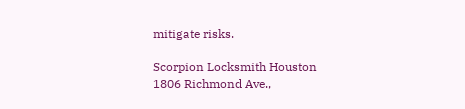mitigate risks.

Scorpion Locksmith Houston
1806 Richmond Ave.,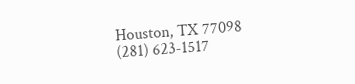Houston, TX 77098
(281) 623-1517